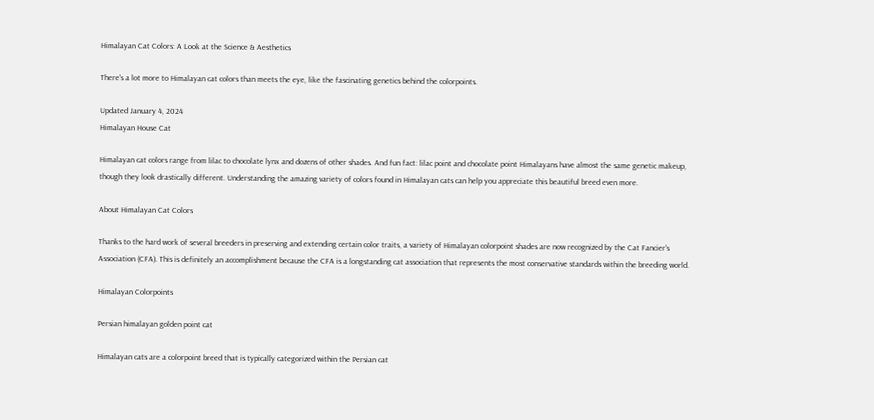Himalayan Cat Colors: A Look at the Science & Aesthetics

There's a lot more to Himalayan cat colors than meets the eye, like the fascinating genetics behind the colorpoints.

Updated January 4, 2024
Himalayan House Cat

Himalayan cat colors range from lilac to chocolate lynx and dozens of other shades. And fun fact: lilac point and chocolate point Himalayans have almost the same genetic makeup, though they look drastically different. Understanding the amazing variety of colors found in Himalayan cats can help you appreciate this beautiful breed even more.

About Himalayan Cat Colors

Thanks to the hard work of several breeders in preserving and extending certain color traits, a variety of Himalayan colorpoint shades are now recognized by the Cat Fancier's Association (CFA). This is definitely an accomplishment because the CFA is a longstanding cat association that represents the most conservative standards within the breeding world.

Himalayan Colorpoints

Persian himalayan golden point cat

Himalayan cats are a colorpoint breed that is typically categorized within the Persian cat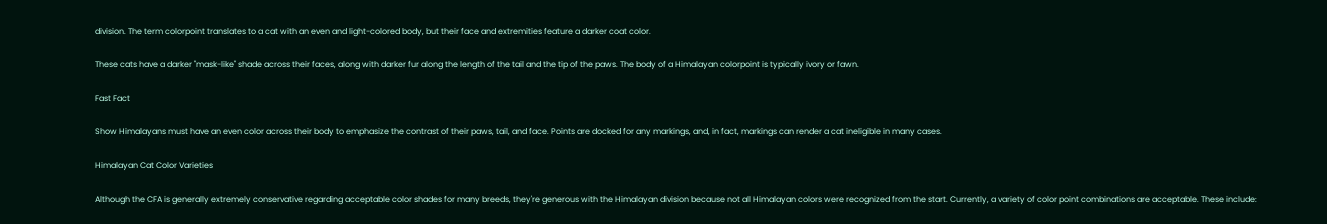division. The term colorpoint translates to a cat with an even and light-colored body, but their face and extremities feature a darker coat color.

These cats have a darker "mask-like" shade across their faces, along with darker fur along the length of the tail and the tip of the paws. The body of a Himalayan colorpoint is typically ivory or fawn.

Fast Fact

Show Himalayans must have an even color across their body to emphasize the contrast of their paws, tail, and face. Points are docked for any markings, and, in fact, markings can render a cat ineligible in many cases.

Himalayan Cat Color Varieties

Although the CFA is generally extremely conservative regarding acceptable color shades for many breeds, they're generous with the Himalayan division because not all Himalayan colors were recognized from the start. Currently, a variety of color point combinations are acceptable. These include: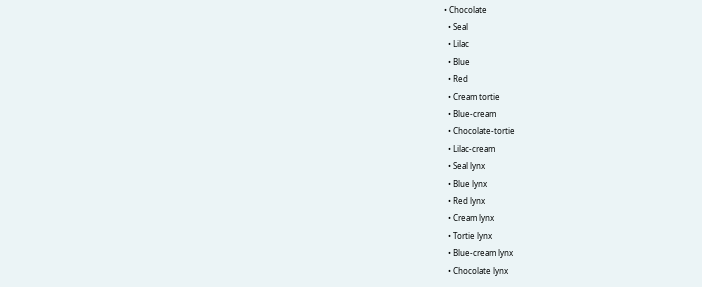• Chocolate
  • Seal
  • Lilac
  • Blue
  • Red
  • Cream tortie
  • Blue-cream
  • Chocolate-tortie
  • Lilac-cream
  • Seal lynx
  • Blue lynx
  • Red lynx
  • Cream lynx
  • Tortie lynx
  • Blue-cream lynx
  • Chocolate lynx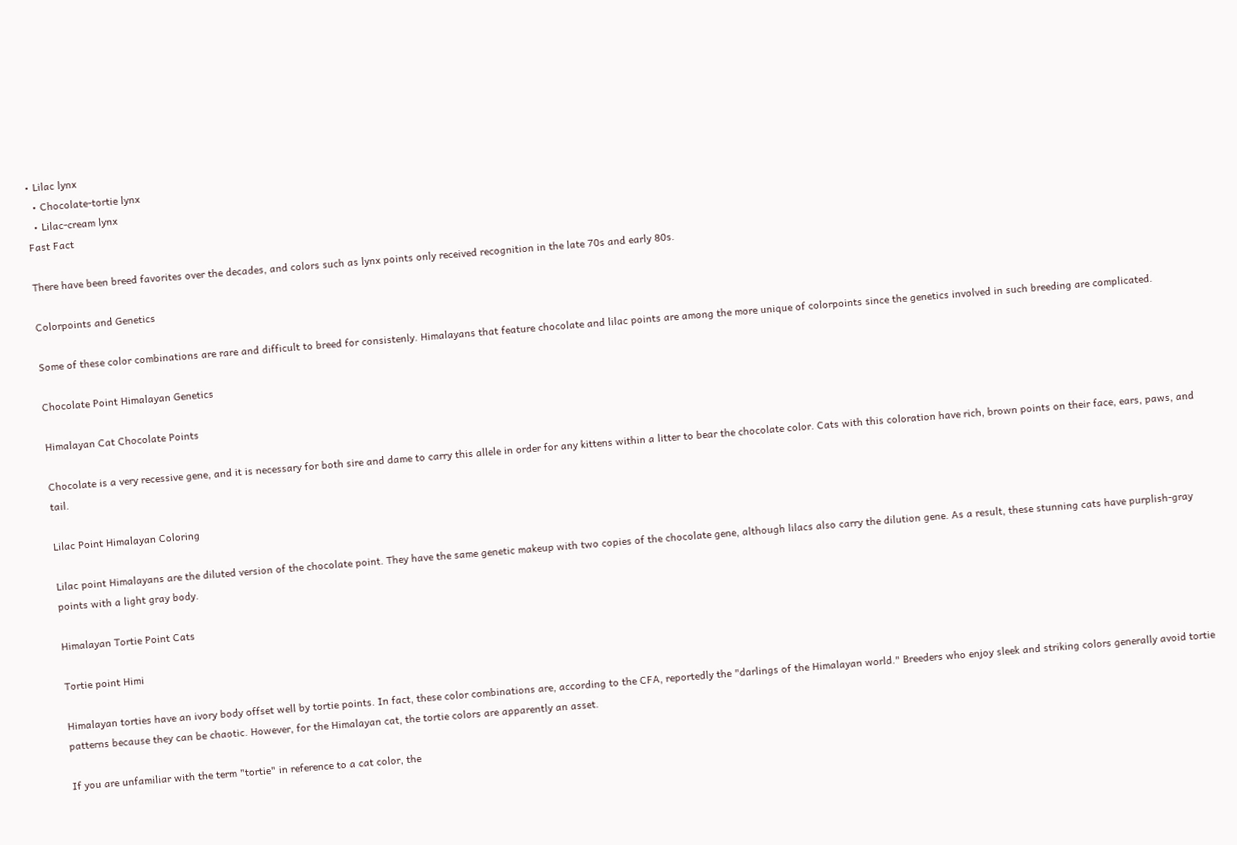• Lilac lynx
  • Chocolate-tortie lynx
  • Lilac-cream lynx
Fast Fact

There have been breed favorites over the decades, and colors such as lynx points only received recognition in the late 70s and early 80s.

Colorpoints and Genetics

Some of these color combinations are rare and difficult to breed for consistenly. Himalayans that feature chocolate and lilac points are among the more unique of colorpoints since the genetics involved in such breeding are complicated.

Chocolate Point Himalayan Genetics

Himalayan Cat Chocolate Points

Chocolate is a very recessive gene, and it is necessary for both sire and dame to carry this allele in order for any kittens within a litter to bear the chocolate color. Cats with this coloration have rich, brown points on their face, ears, paws, and tail.

Lilac Point Himalayan Coloring

Lilac point Himalayans are the diluted version of the chocolate point. They have the same genetic makeup with two copies of the chocolate gene, although lilacs also carry the dilution gene. As a result, these stunning cats have purplish-gray points with a light gray body.

Himalayan Tortie Point Cats

Tortie point Himi

Himalayan torties have an ivory body offset well by tortie points. In fact, these color combinations are, according to the CFA, reportedly the "darlings of the Himalayan world." Breeders who enjoy sleek and striking colors generally avoid tortie patterns because they can be chaotic. However, for the Himalayan cat, the tortie colors are apparently an asset.

If you are unfamiliar with the term "tortie" in reference to a cat color, the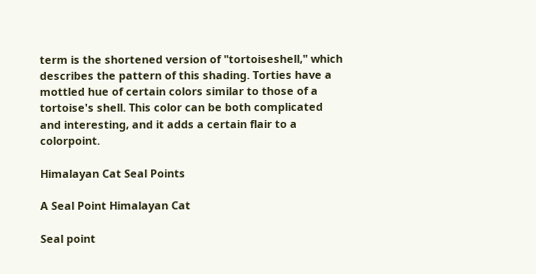term is the shortened version of "tortoiseshell," which describes the pattern of this shading. Torties have a mottled hue of certain colors similar to those of a tortoise's shell. This color can be both complicated and interesting, and it adds a certain flair to a colorpoint.

Himalayan Cat Seal Points

A Seal Point Himalayan Cat

Seal point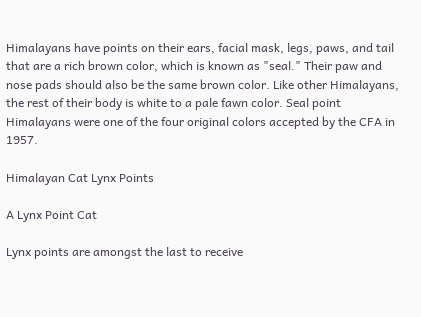Himalayans have points on their ears, facial mask, legs, paws, and tail that are a rich brown color, which is known as "seal." Their paw and nose pads should also be the same brown color. Like other Himalayans, the rest of their body is white to a pale fawn color. Seal point Himalayans were one of the four original colors accepted by the CFA in 1957.

Himalayan Cat Lynx Points

A Lynx Point Cat

Lynx points are amongst the last to receive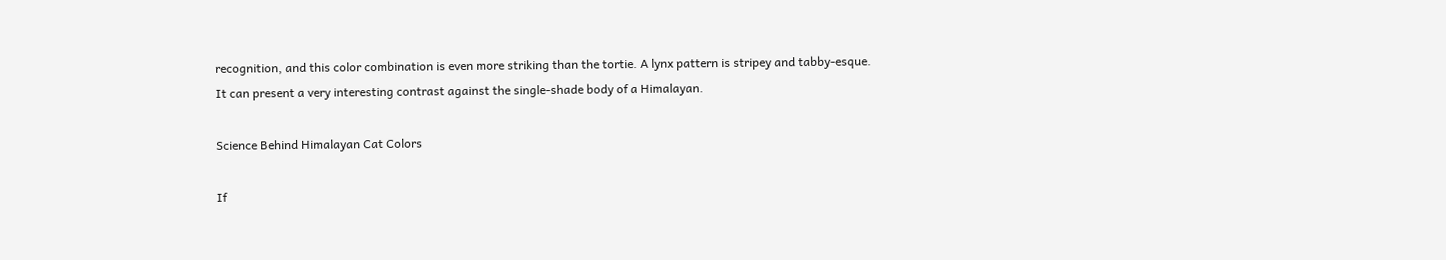recognition, and this color combination is even more striking than the tortie. A lynx pattern is stripey and tabby-esque. It can present a very interesting contrast against the single-shade body of a Himalayan.

Science Behind Himalayan Cat Colors

If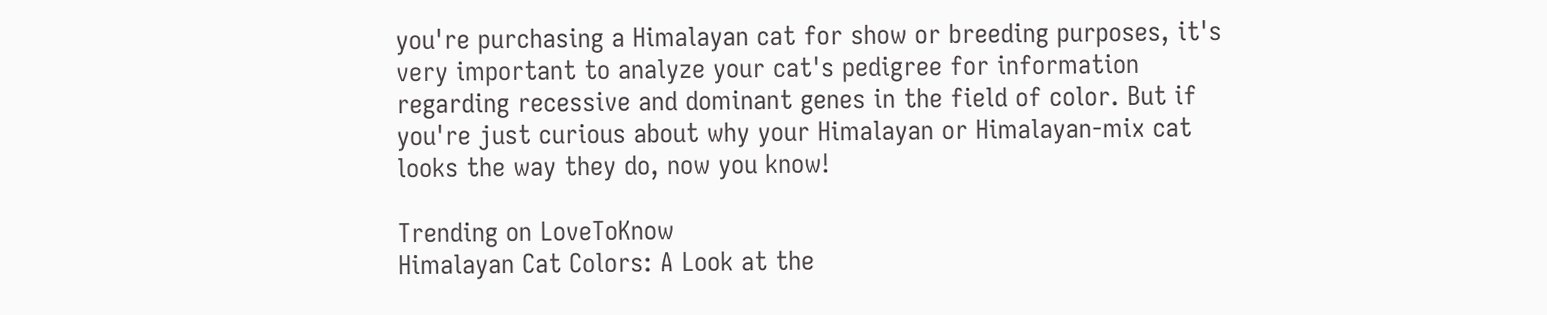you're purchasing a Himalayan cat for show or breeding purposes, it's very important to analyze your cat's pedigree for information regarding recessive and dominant genes in the field of color. But if you're just curious about why your Himalayan or Himalayan-mix cat looks the way they do, now you know!

Trending on LoveToKnow
Himalayan Cat Colors: A Look at the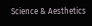Science & Aesthetics